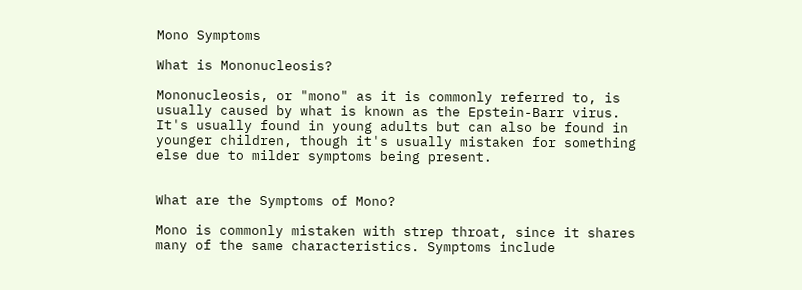Mono Symptoms

What is Mononucleosis?

Mononucleosis, or "mono" as it is commonly referred to, is usually caused by what is known as the Epstein-Barr virus. It's usually found in young adults but can also be found in younger children, though it's usually mistaken for something else due to milder symptoms being present.


What are the Symptoms of Mono?

Mono is commonly mistaken with strep throat, since it shares many of the same characteristics. Symptoms include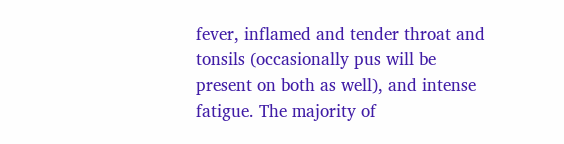fever, inflamed and tender throat and tonsils (occasionally pus will be present on both as well), and intense fatigue. The majority of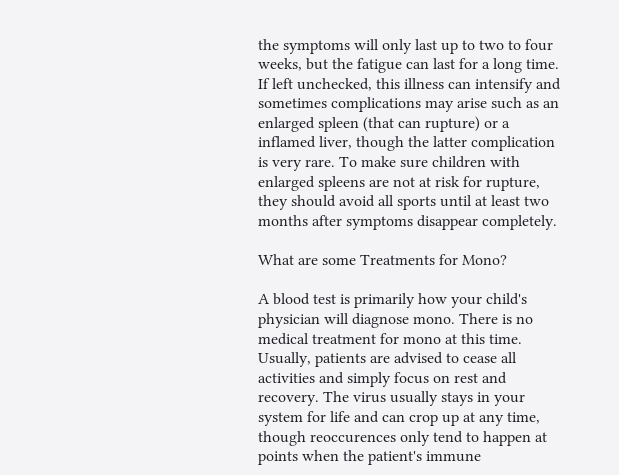the symptoms will only last up to two to four weeks, but the fatigue can last for a long time. If left unchecked, this illness can intensify and sometimes complications may arise such as an enlarged spleen (that can rupture) or a inflamed liver, though the latter complication is very rare. To make sure children with enlarged spleens are not at risk for rupture, they should avoid all sports until at least two months after symptoms disappear completely.

What are some Treatments for Mono?

A blood test is primarily how your child's physician will diagnose mono. There is no medical treatment for mono at this time. Usually, patients are advised to cease all activities and simply focus on rest and recovery. The virus usually stays in your system for life and can crop up at any time, though reoccurences only tend to happen at points when the patient's immune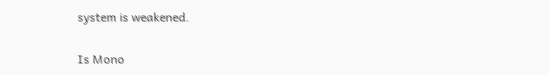system is weakened.

Is Mono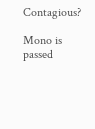Contagious?

Mono is passed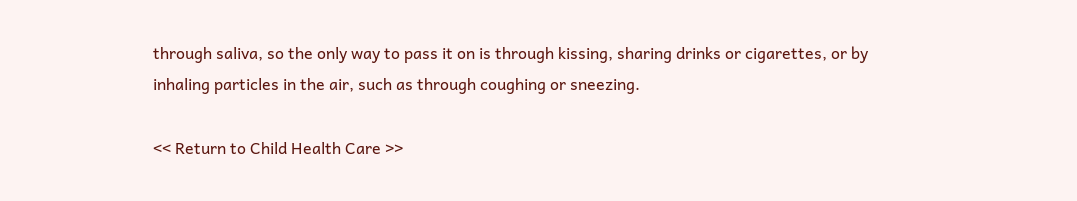through saliva, so the only way to pass it on is through kissing, sharing drinks or cigarettes, or by inhaling particles in the air, such as through coughing or sneezing.

<< Return to Child Health Care >>